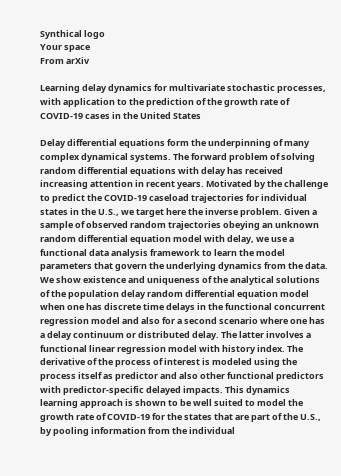Synthical logo
Your space
From arXiv

Learning delay dynamics for multivariate stochastic processes, with application to the prediction of the growth rate of COVID-19 cases in the United States

Delay differential equations form the underpinning of many complex dynamical systems. The forward problem of solving random differential equations with delay has received increasing attention in recent years. Motivated by the challenge to predict the COVID-19 caseload trajectories for individual states in the U.S., we target here the inverse problem. Given a sample of observed random trajectories obeying an unknown random differential equation model with delay, we use a functional data analysis framework to learn the model parameters that govern the underlying dynamics from the data. We show existence and uniqueness of the analytical solutions of the population delay random differential equation model when one has discrete time delays in the functional concurrent regression model and also for a second scenario where one has a delay continuum or distributed delay. The latter involves a functional linear regression model with history index. The derivative of the process of interest is modeled using the process itself as predictor and also other functional predictors with predictor-specific delayed impacts. This dynamics learning approach is shown to be well suited to model the growth rate of COVID-19 for the states that are part of the U.S., by pooling information from the individual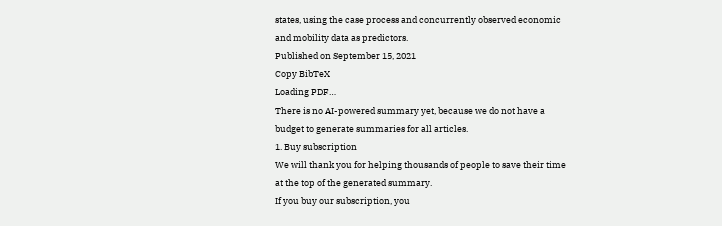states, using the case process and concurrently observed economic and mobility data as predictors.
Published on September 15, 2021
Copy BibTeX
Loading PDF…
There is no AI-powered summary yet, because we do not have a budget to generate summaries for all articles.
1. Buy subscription
We will thank you for helping thousands of people to save their time at the top of the generated summary.
If you buy our subscription, you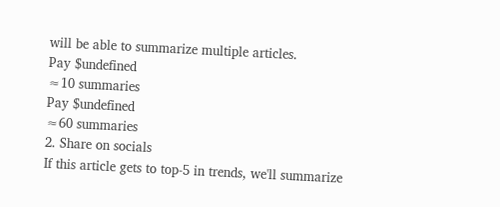will be able to summarize multiple articles.
Pay $undefined
≈10 summaries
Pay $undefined
≈60 summaries
2. Share on socials
If this article gets to top-5 in trends, we'll summarize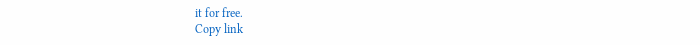it for free.
Copy link